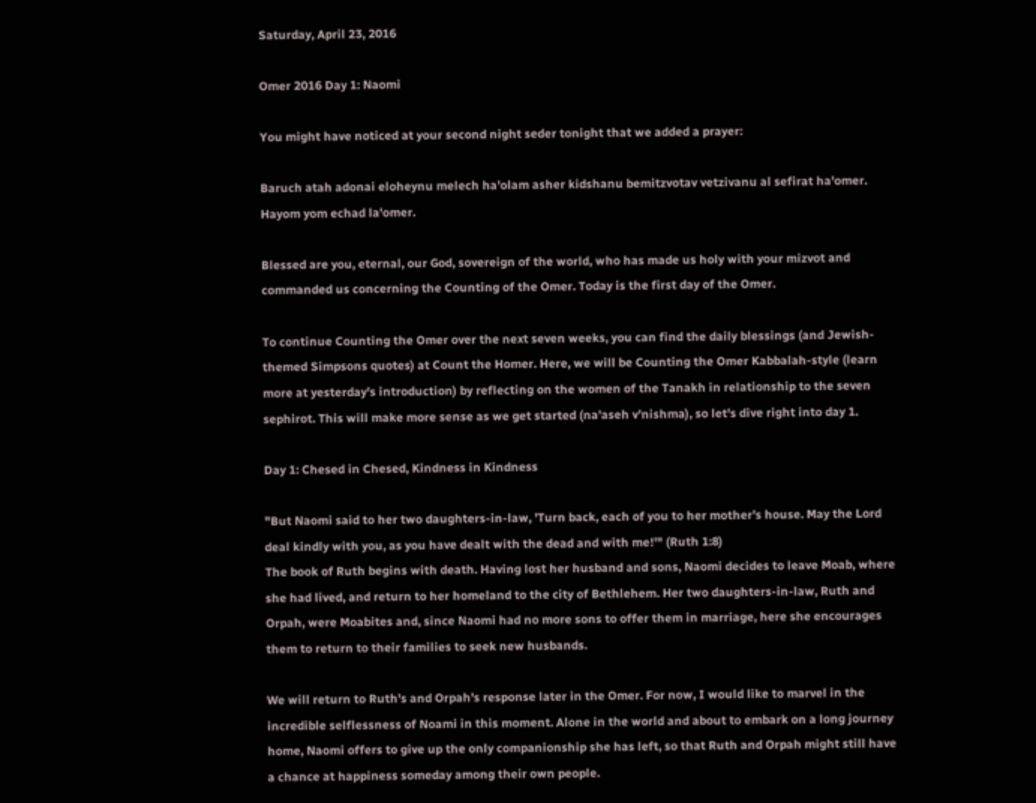Saturday, April 23, 2016

Omer 2016 Day 1: Naomi

You might have noticed at your second night seder tonight that we added a prayer:

Baruch atah adonai eloheynu melech ha'olam asher kidshanu bemitzvotav vetzivanu al sefirat ha'omer. Hayom yom echad la'omer.

Blessed are you, eternal, our God, sovereign of the world, who has made us holy with your mizvot and commanded us concerning the Counting of the Omer. Today is the first day of the Omer.

To continue Counting the Omer over the next seven weeks, you can find the daily blessings (and Jewish-themed Simpsons quotes) at Count the Homer. Here, we will be Counting the Omer Kabbalah-style (learn more at yesterday's introduction) by reflecting on the women of the Tanakh in relationship to the seven sephirot. This will make more sense as we get started (na'aseh v'nishma), so let's dive right into day 1.

Day 1: Chesed in Chesed, Kindness in Kindness

"But Naomi said to her two daughters-in-law, 'Turn back, each of you to her mother's house. May the Lord deal kindly with you, as you have dealt with the dead and with me!'" (Ruth 1:8)
The book of Ruth begins with death. Having lost her husband and sons, Naomi decides to leave Moab, where she had lived, and return to her homeland to the city of Bethlehem. Her two daughters-in-law, Ruth and Orpah, were Moabites and, since Naomi had no more sons to offer them in marriage, here she encourages them to return to their families to seek new husbands.

We will return to Ruth's and Orpah's response later in the Omer. For now, I would like to marvel in the incredible selflessness of Noami in this moment. Alone in the world and about to embark on a long journey home, Naomi offers to give up the only companionship she has left, so that Ruth and Orpah might still have a chance at happiness someday among their own people.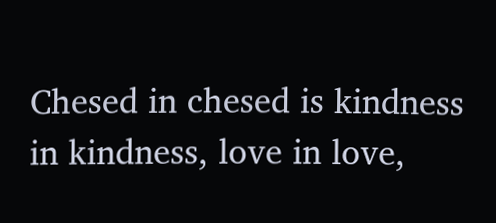Chesed in chesed is kindness in kindness, love in love,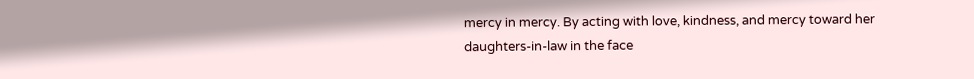mercy in mercy. By acting with love, kindness, and mercy toward her daughters-in-law in the face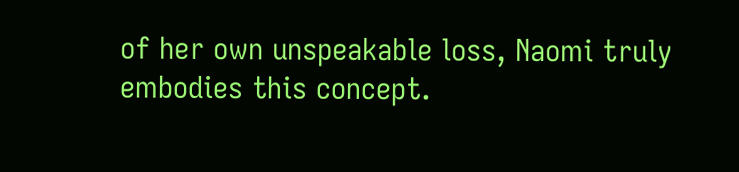of her own unspeakable loss, Naomi truly embodies this concept.